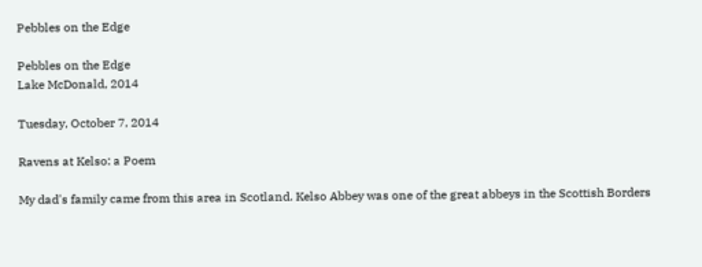Pebbles on the Edge

Pebbles on the Edge
Lake McDonald, 2014

Tuesday, October 7, 2014

Ravens at Kelso: a Poem

My dad's family came from this area in Scotland. Kelso Abbey was one of the great abbeys in the Scottish Borders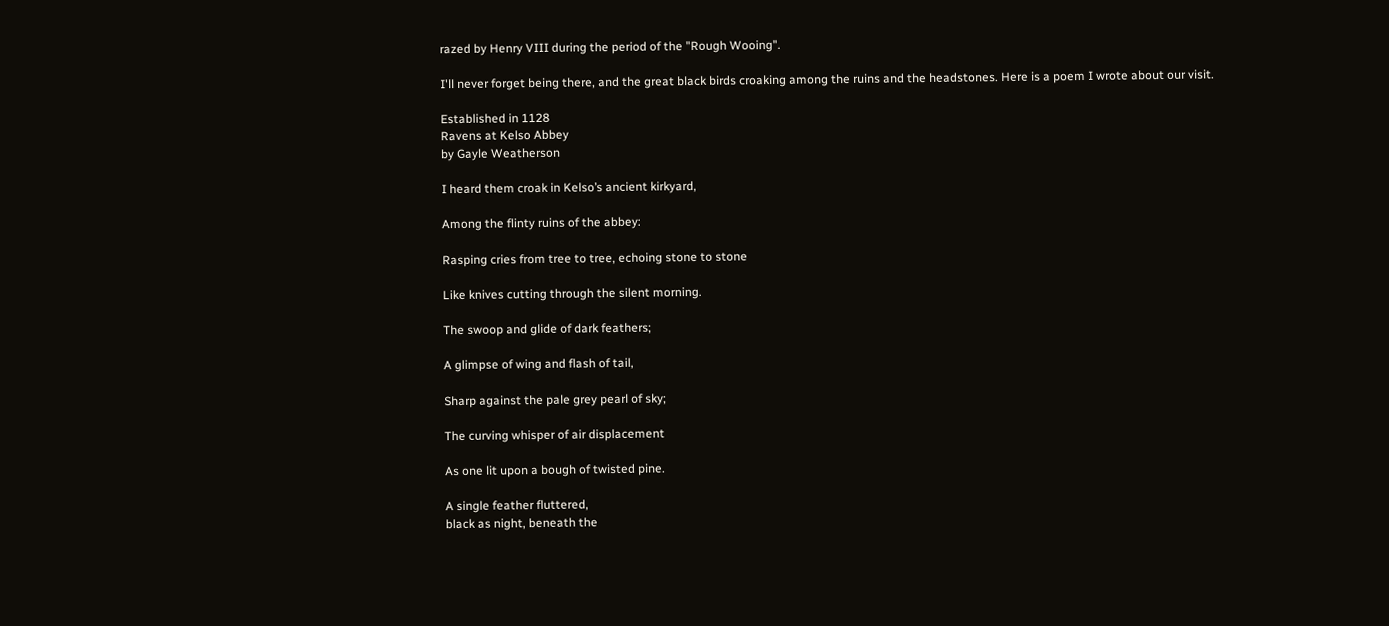razed by Henry VIII during the period of the "Rough Wooing".

I'll never forget being there, and the great black birds croaking among the ruins and the headstones. Here is a poem I wrote about our visit.

Established in 1128
Ravens at Kelso Abbey
by Gayle Weatherson

I heard them croak in Kelso’s ancient kirkyard,

Among the flinty ruins of the abbey:

Rasping cries from tree to tree, echoing stone to stone

Like knives cutting through the silent morning.

The swoop and glide of dark feathers;

A glimpse of wing and flash of tail,

Sharp against the pale grey pearl of sky;

The curving whisper of air displacement

As one lit upon a bough of twisted pine.

A single feather fluttered,
black as night, beneath the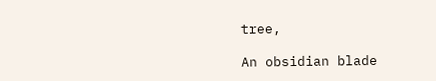tree,

An obsidian blade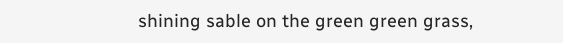shining sable on the green green grass,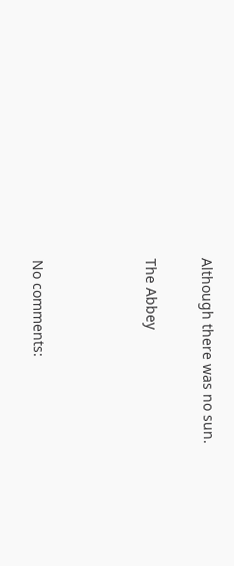Although there was no sun.

The Abbey



No comments: